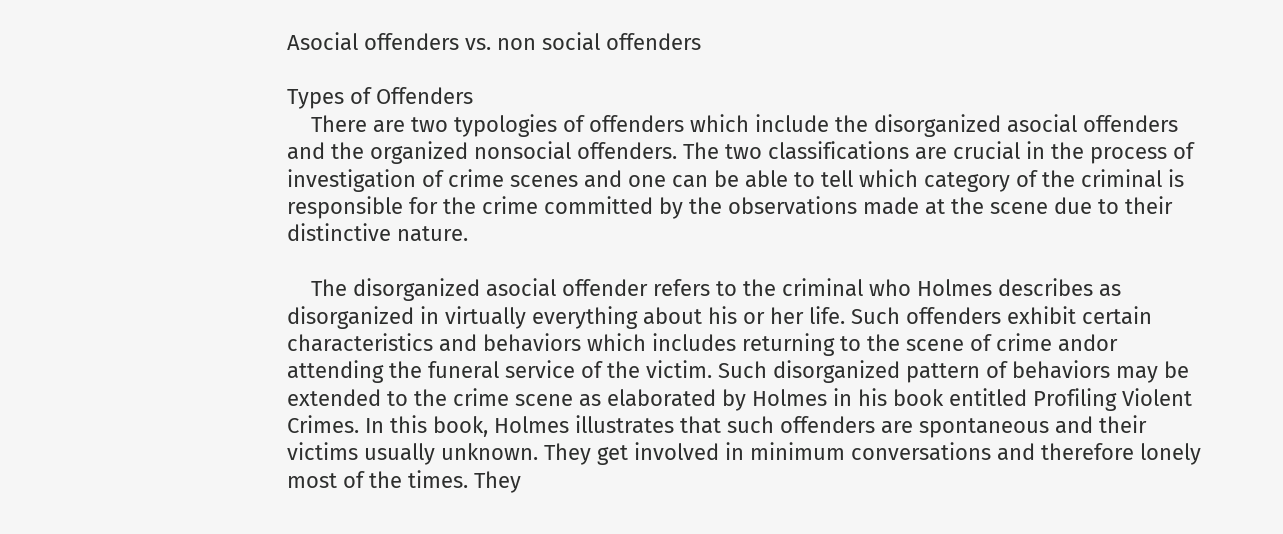Asocial offenders vs. non social offenders

Types of Offenders
    There are two typologies of offenders which include the disorganized asocial offenders and the organized nonsocial offenders. The two classifications are crucial in the process of investigation of crime scenes and one can be able to tell which category of the criminal is responsible for the crime committed by the observations made at the scene due to their distinctive nature.

    The disorganized asocial offender refers to the criminal who Holmes describes as disorganized in virtually everything about his or her life. Such offenders exhibit certain characteristics and behaviors which includes returning to the scene of crime andor attending the funeral service of the victim. Such disorganized pattern of behaviors may be extended to the crime scene as elaborated by Holmes in his book entitled Profiling Violent Crimes. In this book, Holmes illustrates that such offenders are spontaneous and their victims usually unknown. They get involved in minimum conversations and therefore lonely most of the times. They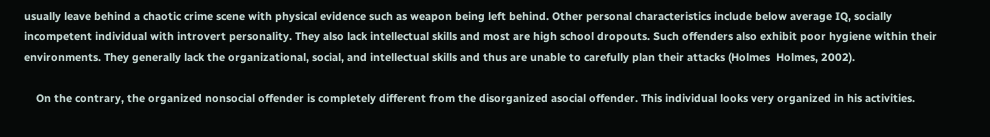usually leave behind a chaotic crime scene with physical evidence such as weapon being left behind. Other personal characteristics include below average IQ, socially incompetent individual with introvert personality. They also lack intellectual skills and most are high school dropouts. Such offenders also exhibit poor hygiene within their environments. They generally lack the organizational, social, and intellectual skills and thus are unable to carefully plan their attacks (Holmes  Holmes, 2002).

    On the contrary, the organized nonsocial offender is completely different from the disorganized asocial offender. This individual looks very organized in his activities.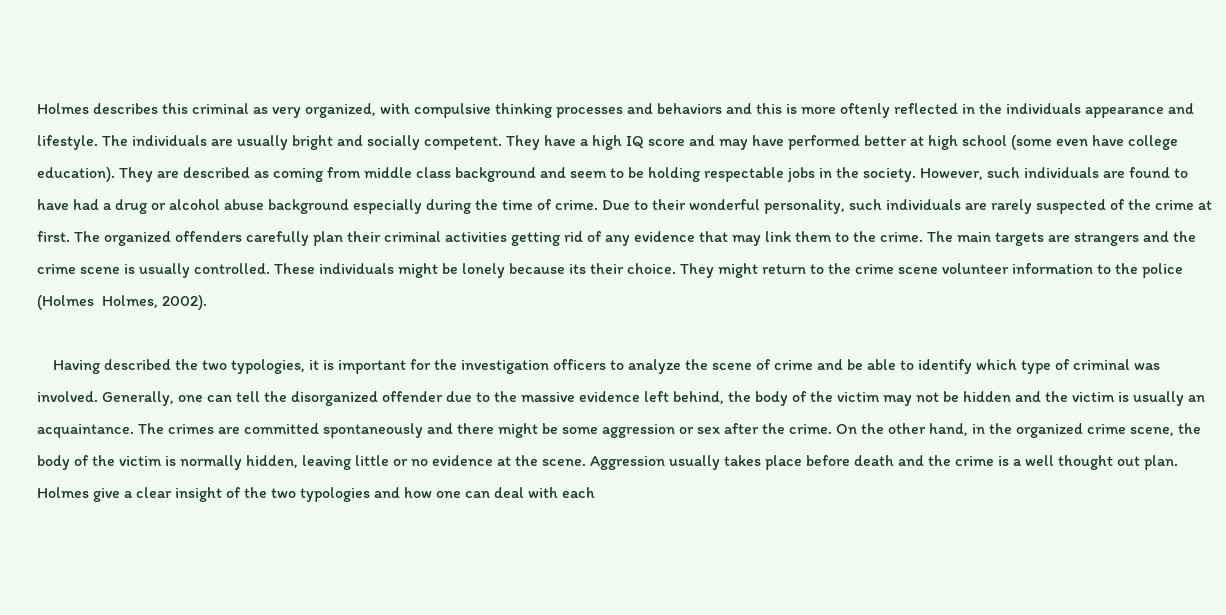Holmes describes this criminal as very organized, with compulsive thinking processes and behaviors and this is more oftenly reflected in the individuals appearance and lifestyle. The individuals are usually bright and socially competent. They have a high IQ score and may have performed better at high school (some even have college education). They are described as coming from middle class background and seem to be holding respectable jobs in the society. However, such individuals are found to have had a drug or alcohol abuse background especially during the time of crime. Due to their wonderful personality, such individuals are rarely suspected of the crime at first. The organized offenders carefully plan their criminal activities getting rid of any evidence that may link them to the crime. The main targets are strangers and the crime scene is usually controlled. These individuals might be lonely because its their choice. They might return to the crime scene volunteer information to the police (Holmes  Holmes, 2002).

    Having described the two typologies, it is important for the investigation officers to analyze the scene of crime and be able to identify which type of criminal was involved. Generally, one can tell the disorganized offender due to the massive evidence left behind, the body of the victim may not be hidden and the victim is usually an acquaintance. The crimes are committed spontaneously and there might be some aggression or sex after the crime. On the other hand, in the organized crime scene, the body of the victim is normally hidden, leaving little or no evidence at the scene. Aggression usually takes place before death and the crime is a well thought out plan. Holmes give a clear insight of the two typologies and how one can deal with each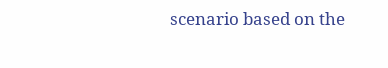scenario based on the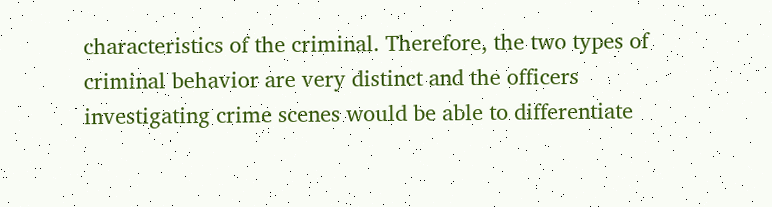characteristics of the criminal. Therefore, the two types of criminal behavior are very distinct and the officers investigating crime scenes would be able to differentiate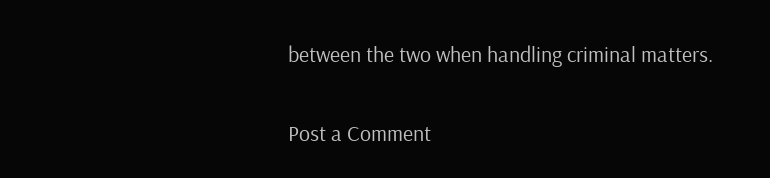between the two when handling criminal matters.


Post a Comment